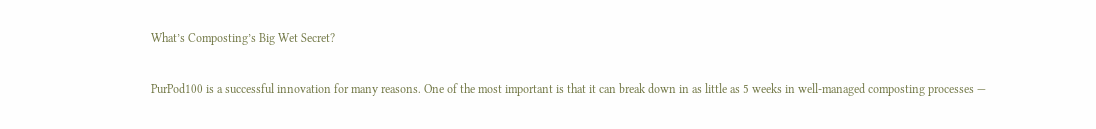What’s Composting’s Big Wet Secret?

PurPod100 is a successful innovation for many reasons. One of the most important is that it can break down in as little as 5 weeks in well-managed composting processes —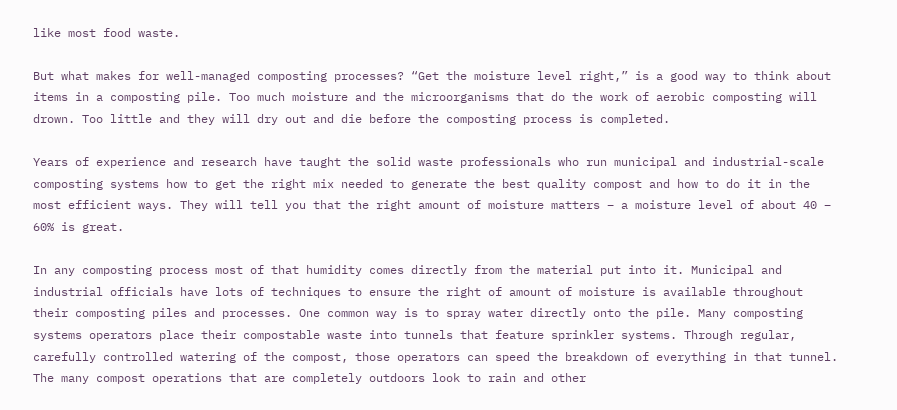like most food waste.

But what makes for well-managed composting processes? “Get the moisture level right,” is a good way to think about items in a composting pile. Too much moisture and the microorganisms that do the work of aerobic composting will drown. Too little and they will dry out and die before the composting process is completed.

Years of experience and research have taught the solid waste professionals who run municipal and industrial-scale composting systems how to get the right mix needed to generate the best quality compost and how to do it in the most efficient ways. They will tell you that the right amount of moisture matters – a moisture level of about 40 – 60% is great.

In any composting process most of that humidity comes directly from the material put into it. Municipal and industrial officials have lots of techniques to ensure the right of amount of moisture is available throughout their composting piles and processes. One common way is to spray water directly onto the pile. Many composting systems operators place their compostable waste into tunnels that feature sprinkler systems. Through regular, carefully controlled watering of the compost, those operators can speed the breakdown of everything in that tunnel. The many compost operations that are completely outdoors look to rain and other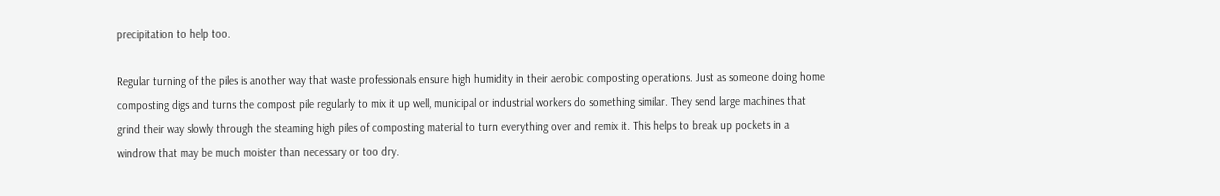precipitation to help too.

Regular turning of the piles is another way that waste professionals ensure high humidity in their aerobic composting operations. Just as someone doing home composting digs and turns the compost pile regularly to mix it up well, municipal or industrial workers do something similar. They send large machines that grind their way slowly through the steaming high piles of composting material to turn everything over and remix it. This helps to break up pockets in a windrow that may be much moister than necessary or too dry.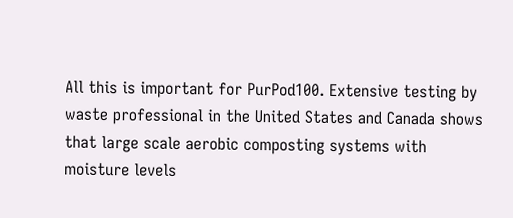All this is important for PurPod100. Extensive testing by waste professional in the United States and Canada shows that large scale aerobic composting systems with moisture levels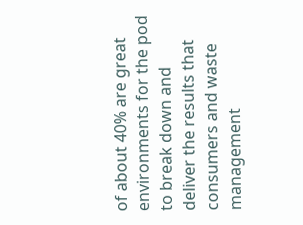of about 40% are great environments for the pod to break down and deliver the results that consumers and waste management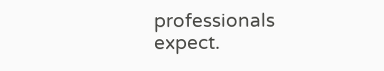professionals expect.